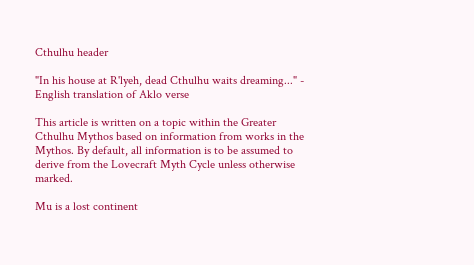Cthulhu header

"In his house at R'lyeh, dead Cthulhu waits dreaming..." - English translation of Aklo verse

This article is written on a topic within the Greater Cthulhu Mythos based on information from works in the Mythos. By default, all information is to be assumed to derive from the Lovecraft Myth Cycle unless otherwise marked.

Mu is a lost continent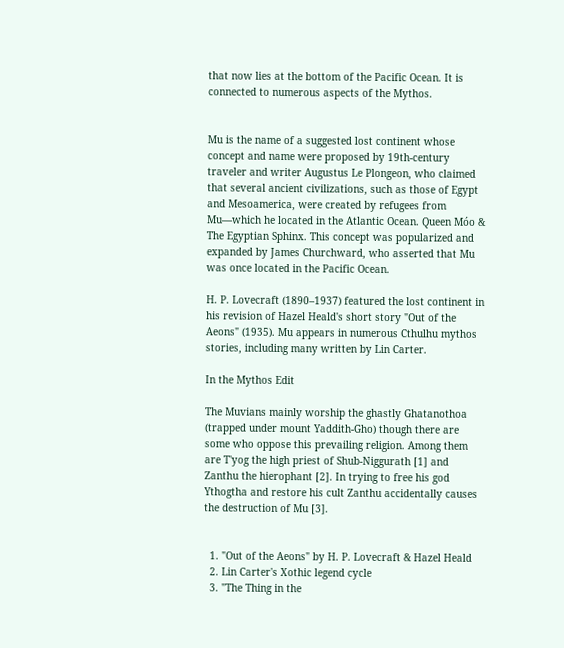that now lies at the bottom of the Pacific Ocean. It is connected to numerous aspects of the Mythos.


Mu is the name of a suggested lost continent whose concept and name were proposed by 19th-century traveler and writer Augustus Le Plongeon, who claimed that several ancient civilizations, such as those of Egypt and Mesoamerica, were created by refugees from Mu—which he located in the Atlantic Ocean. Queen Móo & The Egyptian Sphinx. This concept was popularized and expanded by James Churchward, who asserted that Mu was once located in the Pacific Ocean.

H. P. Lovecraft (1890–1937) featured the lost continent in his revision of Hazel Heald's short story "Out of the Aeons" (1935). Mu appears in numerous Cthulhu mythos stories, including many written by Lin Carter.

In the Mythos Edit

The Muvians mainly worship the ghastly Ghatanothoa (trapped under mount Yaddith-Gho) though there are some who oppose this prevailing religion. Among them are T'yog the high priest of Shub-Niggurath [1] and Zanthu the hierophant [2]. In trying to free his god Ythogtha and restore his cult Zanthu accidentally causes the destruction of Mu [3].


  1. "Out of the Aeons" by H. P. Lovecraft & Hazel Heald
  2. Lin Carter's Xothic legend cycle
  3. "The Thing in the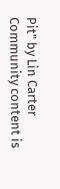Pit" by Lin Carter
Community content is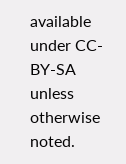available under CC-BY-SA unless otherwise noted.